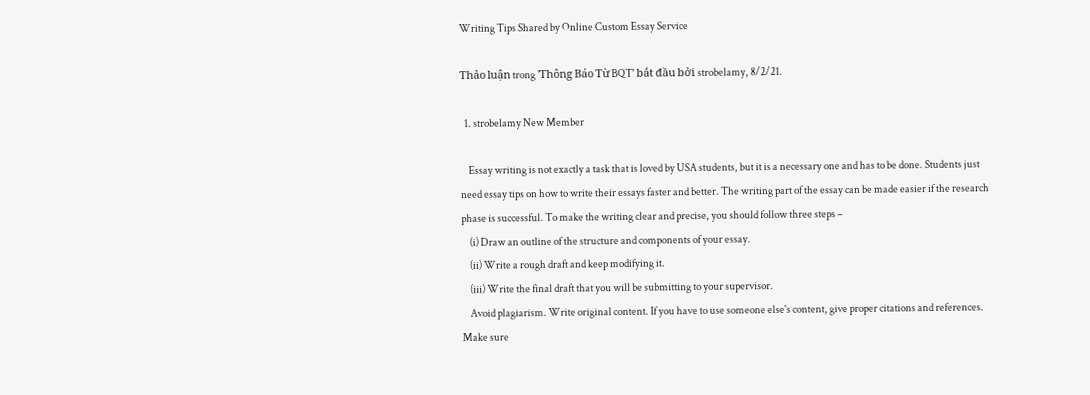Writing Tips Shared by Online Custom Essay Service

Thảo luận trong 'Thông Báo Từ BQT' bắt đầu bởi strobelamy, 8/2/21.

  1. strobelamy New Member

    Essay writing is not exactly a task that is loved by USA students, but it is a necessary one and has to be done. Students just need essay tips on how to write their essays faster and better. The writing part of the essay can be made easier if the research phase is successful. To make the writing clear and precise, you should follow three steps –
    (i) Draw an outline of the structure and components of your essay.
    (ii) Write a rough draft and keep modifying it.
    (iii) Write the final draft that you will be submitting to your supervisor.
    Avoid plagiarism. Write original content. If you have to use someone else's content, give proper citations and references. Make sure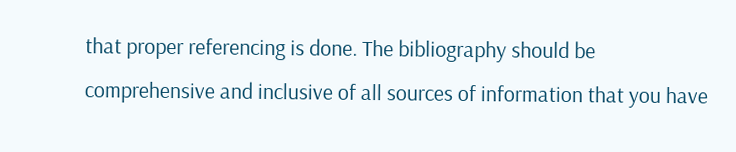that proper referencing is done. The bibliography should be comprehensive and inclusive of all sources of information that you have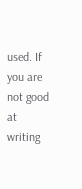used. If you are not good at writing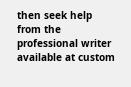then seek help from the professional writer available at custom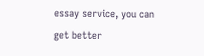essay service, you can get better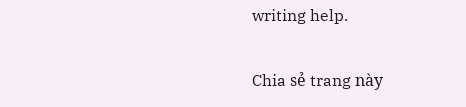writing help.

Chia sẻ trang này